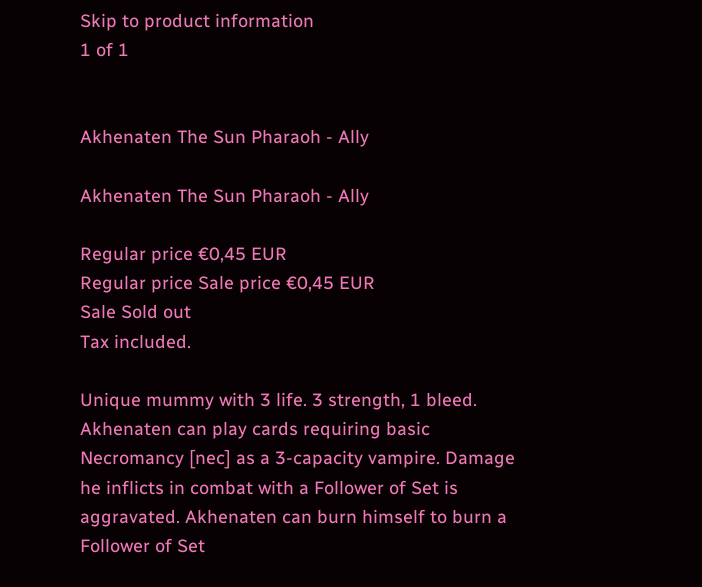Skip to product information
1 of 1


Akhenaten The Sun Pharaoh - Ally

Akhenaten The Sun Pharaoh - Ally

Regular price €0,45 EUR
Regular price Sale price €0,45 EUR
Sale Sold out
Tax included.

Unique mummy with 3 life. 3 strength, 1 bleed.
Akhenaten can play cards requiring basic Necromancy [nec] as a 3-capacity vampire. Damage he inflicts in combat with a Follower of Set is aggravated. Akhenaten can burn himself to burn a Follower of Set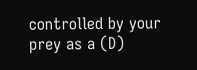controlled by your prey as a (D)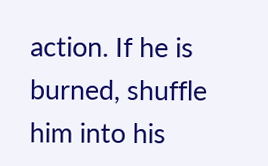action. If he is burned, shuffle him into his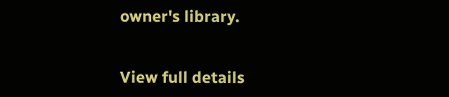owner's library.


View full details